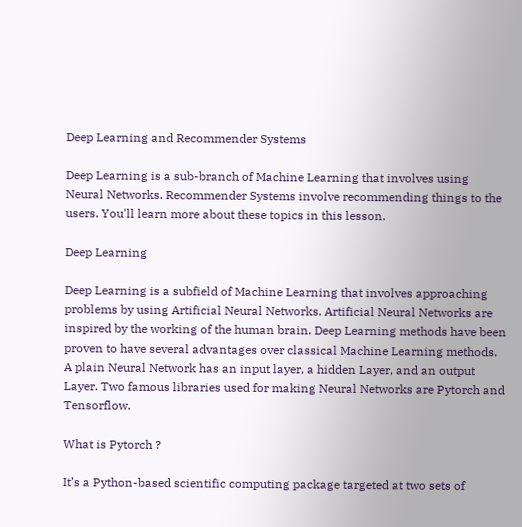Deep Learning and Recommender Systems

Deep Learning is a sub-branch of Machine Learning that involves using Neural Networks. Recommender Systems involve recommending things to the users. You'll learn more about these topics in this lesson.

Deep Learning

Deep Learning is a subfield of Machine Learning that involves approaching problems by using Artificial Neural Networks. Artificial Neural Networks are inspired by the working of the human brain. Deep Learning methods have been proven to have several advantages over classical Machine Learning methods. A plain Neural Network has an input layer, a hidden Layer, and an output Layer. Two famous libraries used for making Neural Networks are Pytorch and Tensorflow.

What is Pytorch ?

It’s a Python-based scientific computing package targeted at two sets of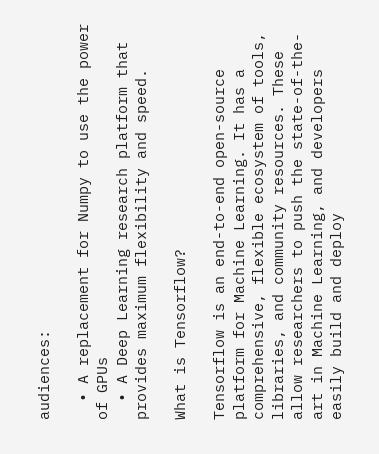audiences:

  • A replacement for Numpy to use the power of GPUs
  • A Deep Learning research platform that provides maximum flexibility and speed.

What is Tensorflow?

Tensorflow is an end-to-end open-source platform for Machine Learning. It has a comprehensive, flexible ecosystem of tools, libraries, and community resources. These allow researchers to push the state-of-the-art in Machine Learning, and developers easily build and deploy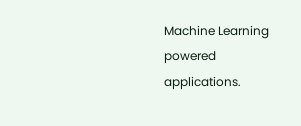Machine Learning powered applications.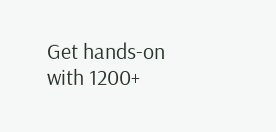Get hands-on with 1200+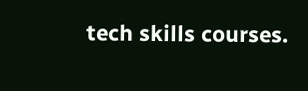tech skills courses.